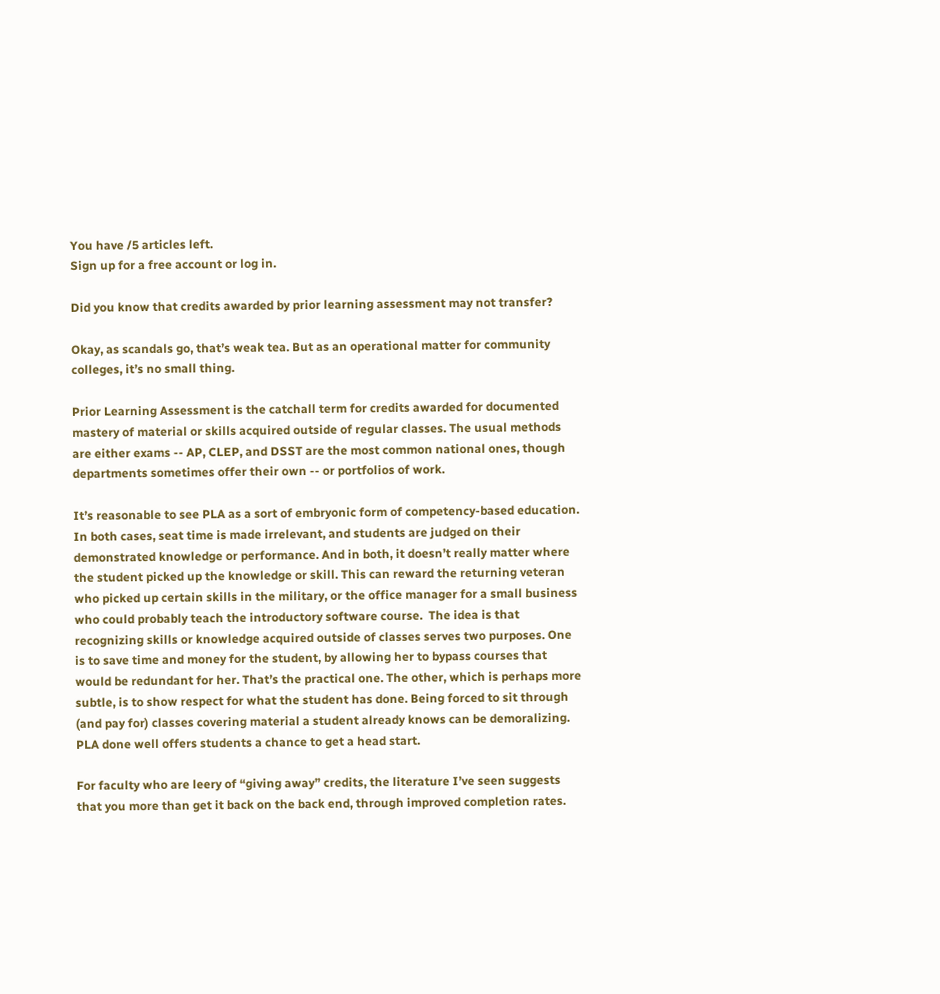You have /5 articles left.
Sign up for a free account or log in.

Did you know that credits awarded by prior learning assessment may not transfer?

Okay, as scandals go, that’s weak tea. But as an operational matter for community colleges, it’s no small thing.

Prior Learning Assessment is the catchall term for credits awarded for documented mastery of material or skills acquired outside of regular classes. The usual methods are either exams -- AP, CLEP, and DSST are the most common national ones, though departments sometimes offer their own -- or portfolios of work.

It’s reasonable to see PLA as a sort of embryonic form of competency-based education. In both cases, seat time is made irrelevant, and students are judged on their demonstrated knowledge or performance. And in both, it doesn’t really matter where the student picked up the knowledge or skill. This can reward the returning veteran who picked up certain skills in the military, or the office manager for a small business who could probably teach the introductory software course.  The idea is that recognizing skills or knowledge acquired outside of classes serves two purposes. One is to save time and money for the student, by allowing her to bypass courses that would be redundant for her. That’s the practical one. The other, which is perhaps more subtle, is to show respect for what the student has done. Being forced to sit through (and pay for) classes covering material a student already knows can be demoralizing. PLA done well offers students a chance to get a head start.

For faculty who are leery of “giving away” credits, the literature I’ve seen suggests that you more than get it back on the back end, through improved completion rates.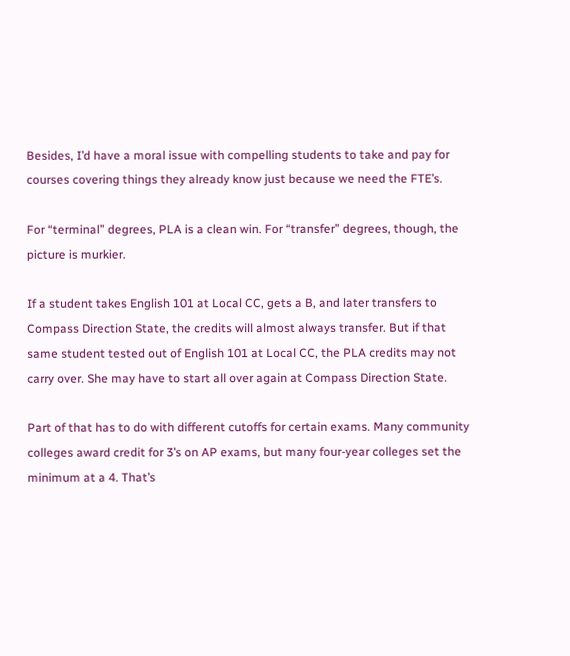Besides, I’d have a moral issue with compelling students to take and pay for courses covering things they already know just because we need the FTE’s.

For “terminal” degrees, PLA is a clean win. For “transfer” degrees, though, the picture is murkier.

If a student takes English 101 at Local CC, gets a B, and later transfers to Compass Direction State, the credits will almost always transfer. But if that same student tested out of English 101 at Local CC, the PLA credits may not carry over. She may have to start all over again at Compass Direction State.

Part of that has to do with different cutoffs for certain exams. Many community colleges award credit for 3’s on AP exams, but many four-year colleges set the minimum at a 4. That’s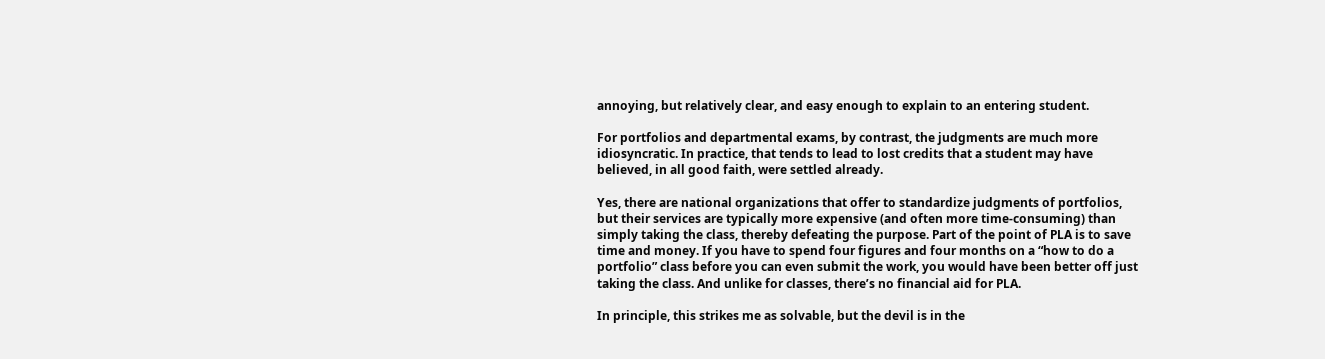annoying, but relatively clear, and easy enough to explain to an entering student.

For portfolios and departmental exams, by contrast, the judgments are much more idiosyncratic. In practice, that tends to lead to lost credits that a student may have believed, in all good faith, were settled already.

Yes, there are national organizations that offer to standardize judgments of portfolios, but their services are typically more expensive (and often more time-consuming) than simply taking the class, thereby defeating the purpose. Part of the point of PLA is to save time and money. If you have to spend four figures and four months on a “how to do a portfolio” class before you can even submit the work, you would have been better off just taking the class. And unlike for classes, there’s no financial aid for PLA.

In principle, this strikes me as solvable, but the devil is in the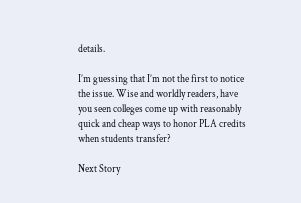details.

I’m guessing that I’m not the first to notice the issue. Wise and worldly readers, have you seen colleges come up with reasonably quick and cheap ways to honor PLA credits when students transfer?

Next Story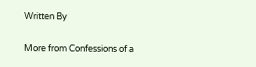Written By

More from Confessions of a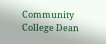Community College Dean